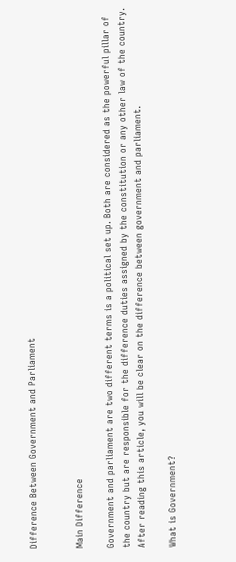Difference Between Government and Parliament


Main Difference

Government and parliament are two different terms is a political set up. Both are considered as the powerful pillar of the country but are responsible for the difference duties assigned by the constitution or any other law of the country. After reading this article, you will be clear on the difference between government and parliament.

What is Government?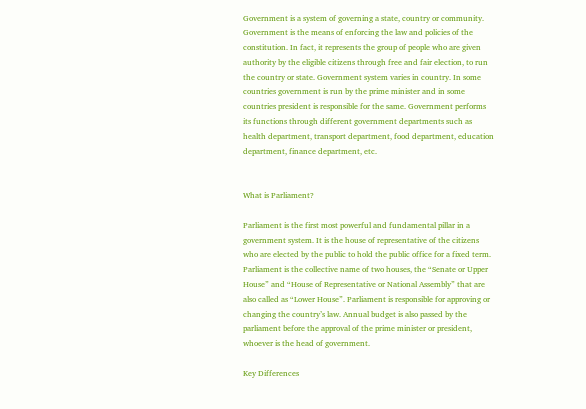Government is a system of governing a state, country or community. Government is the means of enforcing the law and policies of the constitution. In fact, it represents the group of people who are given authority by the eligible citizens through free and fair election, to run the country or state. Government system varies in country. In some countries government is run by the prime minister and in some countries president is responsible for the same. Government performs its functions through different government departments such as health department, transport department, food department, education department, finance department, etc.


What is Parliament?

Parliament is the first most powerful and fundamental pillar in a government system. It is the house of representative of the citizens who are elected by the public to hold the public office for a fixed term. Parliament is the collective name of two houses, the “Senate or Upper House” and “House of Representative or National Assembly” that are also called as “Lower House”. Parliament is responsible for approving or changing the country’s law. Annual budget is also passed by the parliament before the approval of the prime minister or president, whoever is the head of government.

Key Differences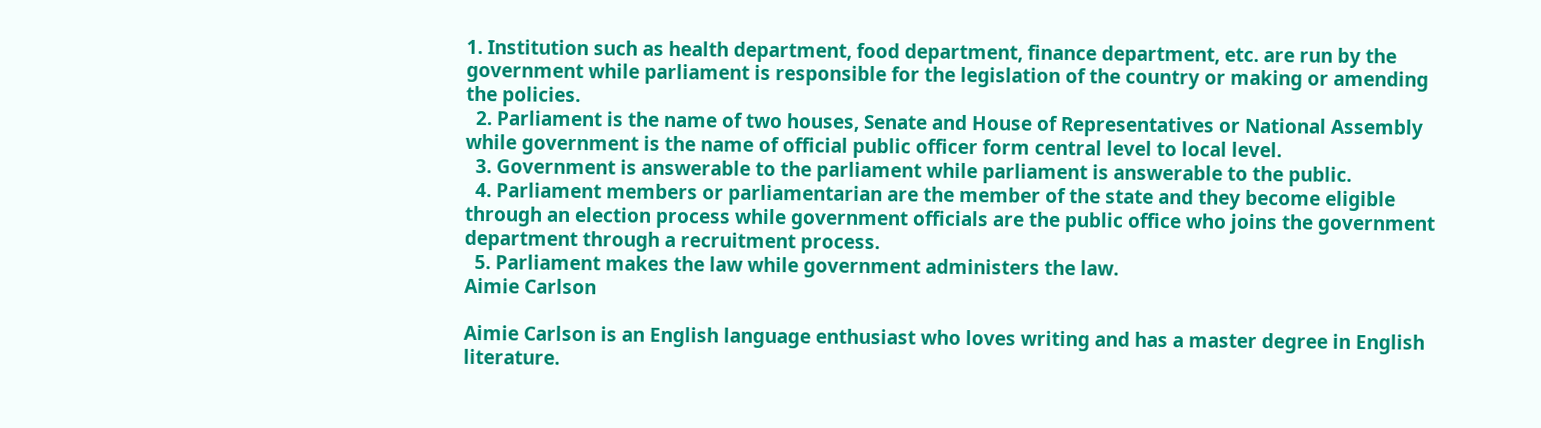1. Institution such as health department, food department, finance department, etc. are run by the government while parliament is responsible for the legislation of the country or making or amending the policies.
  2. Parliament is the name of two houses, Senate and House of Representatives or National Assembly while government is the name of official public officer form central level to local level.
  3. Government is answerable to the parliament while parliament is answerable to the public.
  4. Parliament members or parliamentarian are the member of the state and they become eligible through an election process while government officials are the public office who joins the government department through a recruitment process.
  5. Parliament makes the law while government administers the law.
Aimie Carlson

Aimie Carlson is an English language enthusiast who loves writing and has a master degree in English literature.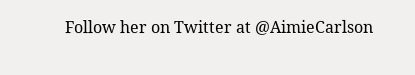Follow her on Twitter at @AimieCarlson